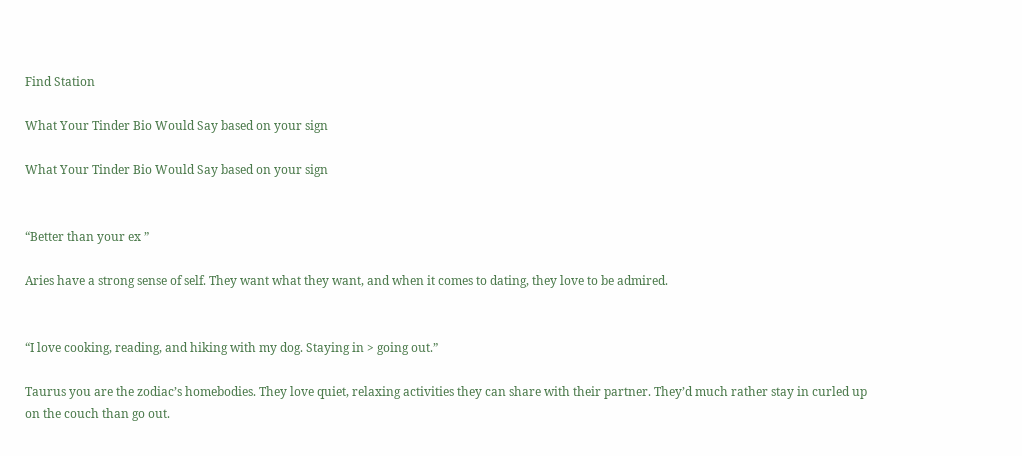Find Station

What Your Tinder Bio Would Say based on your sign

What Your Tinder Bio Would Say based on your sign


“Better than your ex ”

Aries have a strong sense of self. They want what they want, and when it comes to dating, they love to be admired.


“I love cooking, reading, and hiking with my dog. Staying in > going out.”

Taurus you are the zodiac’s homebodies. They love quiet, relaxing activities they can share with their partner. They’d much rather stay in curled up on the couch than go out.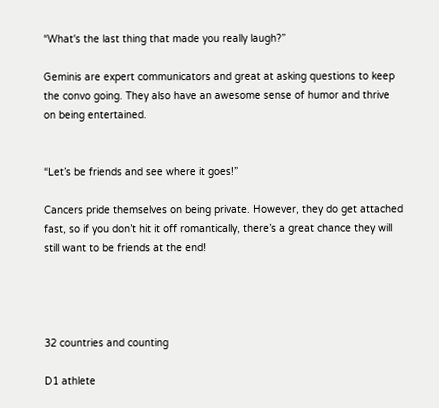“What's the last thing that made you really laugh?”

Geminis are expert communicators and great at asking questions to keep the convo going. They also have an awesome sense of humor and thrive on being entertained.


“Let’s be friends and see where it goes!”

Cancers pride themselves on being private. However, they do get attached fast, so if you don’t hit it off romantically, there’s a great chance they will still want to be friends at the end!




32 countries and counting

D1 athlete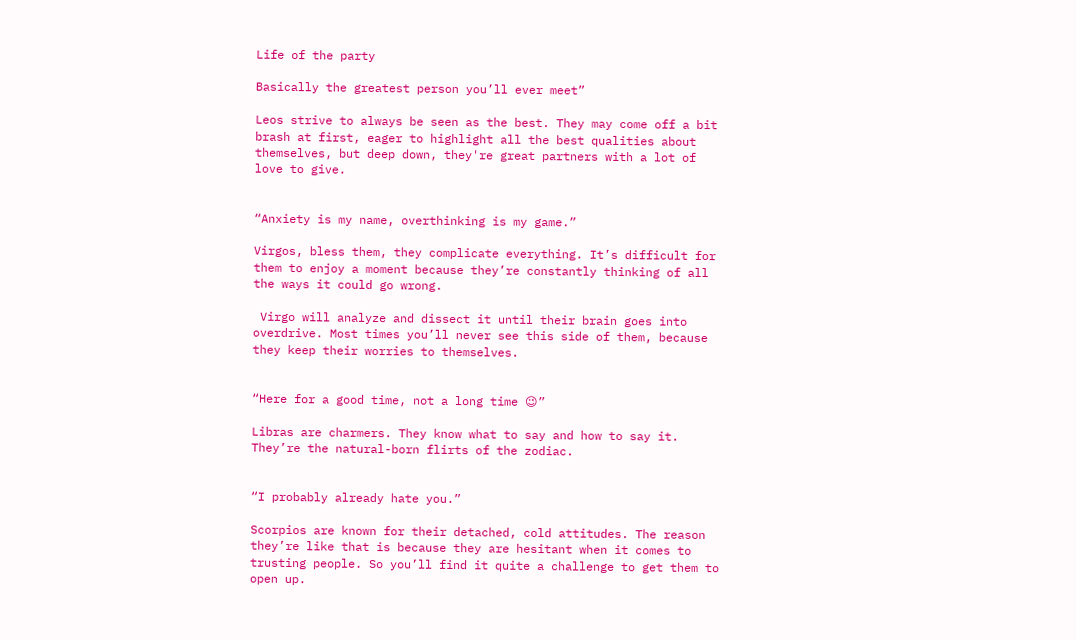Life of the party

Basically the greatest person you’ll ever meet”

Leos strive to always be seen as the best. They may come off a bit brash at first, eager to highlight all the best qualities about themselves, but deep down, they're great partners with a lot of love to give.


“Anxiety is my name, overthinking is my game.”

Virgos, bless them, they complicate everything. It’s difficult for them to enjoy a moment because they’re constantly thinking of all the ways it could go wrong.

 Virgo will analyze and dissect it until their brain goes into overdrive. Most times you’ll never see this side of them, because they keep their worries to themselves.


“Here for a good time, not a long time 😉”

Libras are charmers. They know what to say and how to say it. They’re the natural-born flirts of the zodiac.


“I probably already hate you.”

Scorpios are known for their detached, cold attitudes. The reason they’re like that is because they are hesitant when it comes to trusting people. So you’ll find it quite a challenge to get them to open up.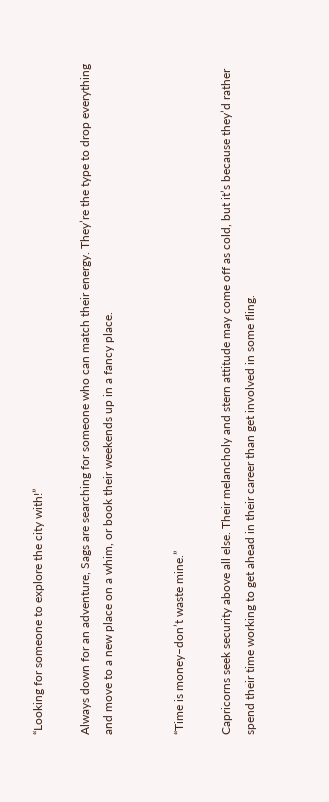“Looking for someone to explore the city with!”

Always down for an adventure, Sags are searching for someone who can match their energy. They’re the type to drop everything and move to a new place on a whim, or book their weekends up in a fancy place.


“Time is money–don’t waste mine.”

Capricorns seek security above all else. Their melancholy and stern attitude may come off as cold, but it’s because they’d rather spend their time working to get ahead in their career than get involved in some fling.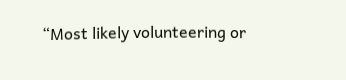“Most likely volunteering or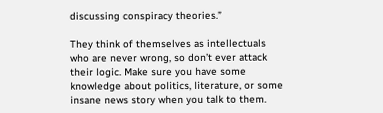discussing conspiracy theories.”

They think of themselves as intellectuals who are never wrong, so don’t ever attack their logic. Make sure you have some knowledge about politics, literature, or some insane news story when you talk to them.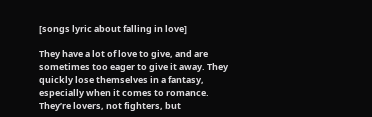[songs lyric about falling in love]

They have a lot of love to give, and are sometimes too eager to give it away. They quickly lose themselves in a fantasy, especially when it comes to romance. They’re lovers, not fighters, but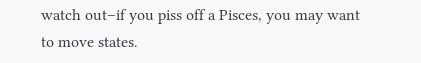watch out–if you piss off a Pisces, you may want to move states.